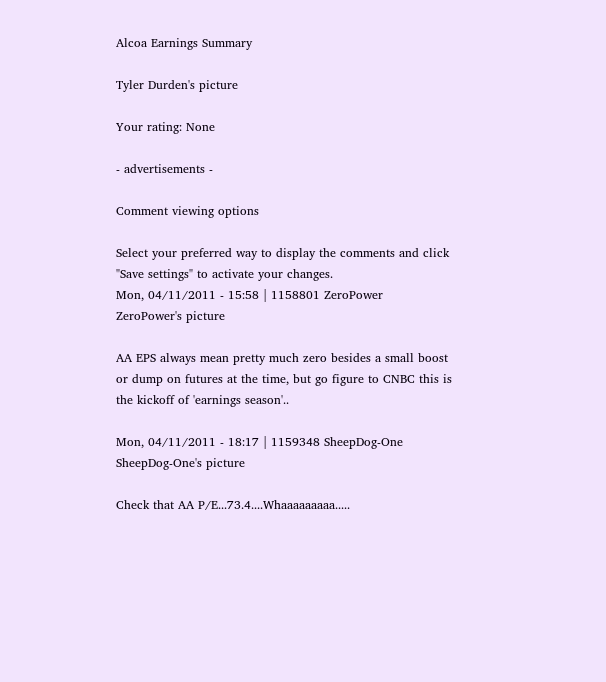Alcoa Earnings Summary

Tyler Durden's picture

Your rating: None

- advertisements -

Comment viewing options

Select your preferred way to display the comments and click "Save settings" to activate your changes.
Mon, 04/11/2011 - 15:58 | 1158801 ZeroPower
ZeroPower's picture

AA EPS always mean pretty much zero besides a small boost or dump on futures at the time, but go figure to CNBC this is the kickoff of 'earnings season'..

Mon, 04/11/2011 - 18:17 | 1159348 SheepDog-One
SheepDog-One's picture

Check that AA P/E...73.4....Whaaaaaaaaa.....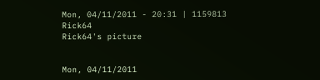Mon, 04/11/2011 - 20:31 | 1159813 Rick64
Rick64's picture


Mon, 04/11/2011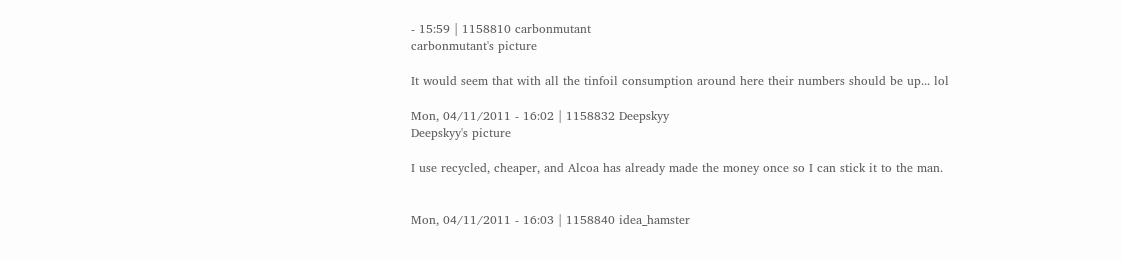- 15:59 | 1158810 carbonmutant
carbonmutant's picture

It would seem that with all the tinfoil consumption around here their numbers should be up... lol

Mon, 04/11/2011 - 16:02 | 1158832 Deepskyy
Deepskyy's picture

I use recycled, cheaper, and Alcoa has already made the money once so I can stick it to the man.


Mon, 04/11/2011 - 16:03 | 1158840 idea_hamster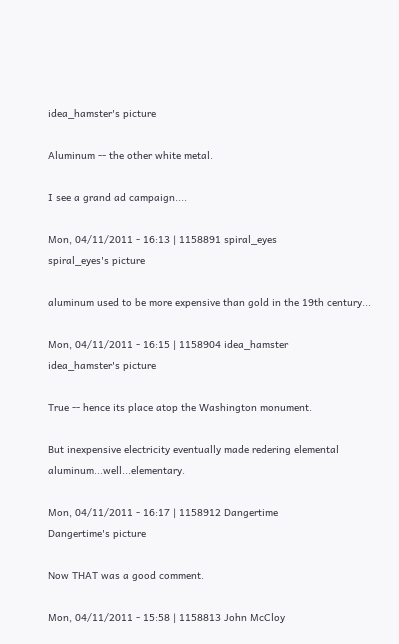idea_hamster's picture

Aluminum -- the other white metal.

I see a grand ad campaign....

Mon, 04/11/2011 - 16:13 | 1158891 spiral_eyes
spiral_eyes's picture

aluminum used to be more expensive than gold in the 19th century...

Mon, 04/11/2011 - 16:15 | 1158904 idea_hamster
idea_hamster's picture

True -- hence its place atop the Washington monument.

But inexpensive electricity eventually made redering elemental aluminum...well...elementary.

Mon, 04/11/2011 - 16:17 | 1158912 Dangertime
Dangertime's picture

Now THAT was a good comment.

Mon, 04/11/2011 - 15:58 | 1158813 John McCloy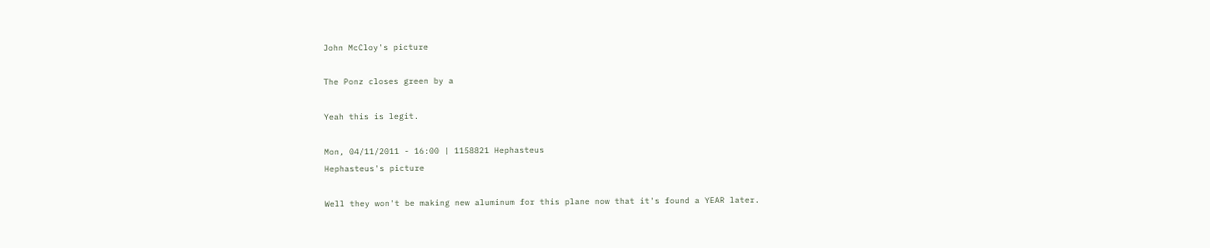John McCloy's picture

The Ponz closes green by a

Yeah this is legit.

Mon, 04/11/2011 - 16:00 | 1158821 Hephasteus
Hephasteus's picture

Well they won't be making new aluminum for this plane now that it's found a YEAR later.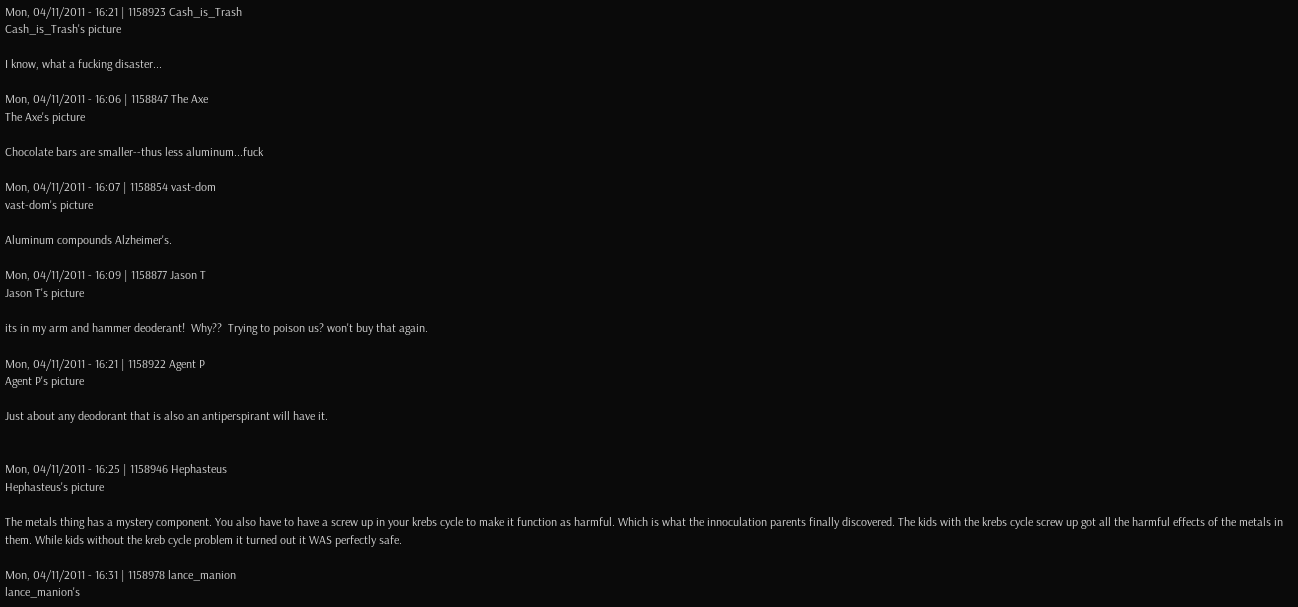Mon, 04/11/2011 - 16:21 | 1158923 Cash_is_Trash
Cash_is_Trash's picture

I know, what a fucking disaster...

Mon, 04/11/2011 - 16:06 | 1158847 The Axe
The Axe's picture

Chocolate bars are smaller--thus less aluminum...fuck

Mon, 04/11/2011 - 16:07 | 1158854 vast-dom
vast-dom's picture

Aluminum compounds Alzheimer's.

Mon, 04/11/2011 - 16:09 | 1158877 Jason T
Jason T's picture

its in my arm and hammer deoderant!  Why??  Trying to poison us? won't buy that again.

Mon, 04/11/2011 - 16:21 | 1158922 Agent P
Agent P's picture

Just about any deodorant that is also an antiperspirant will have it.


Mon, 04/11/2011 - 16:25 | 1158946 Hephasteus
Hephasteus's picture

The metals thing has a mystery component. You also have to have a screw up in your krebs cycle to make it function as harmful. Which is what the innoculation parents finally discovered. The kids with the krebs cycle screw up got all the harmful effects of the metals in them. While kids without the kreb cycle problem it turned out it WAS perfectly safe.

Mon, 04/11/2011 - 16:31 | 1158978 lance_manion
lance_manion's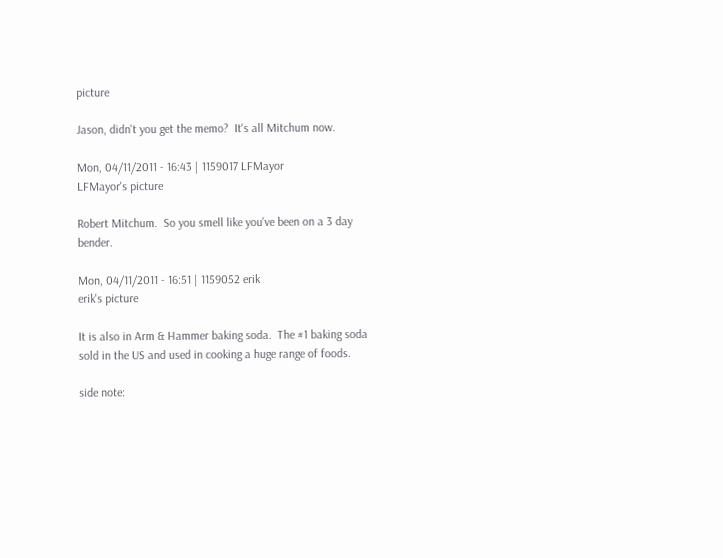picture

Jason, didn't you get the memo?  It's all Mitchum now.

Mon, 04/11/2011 - 16:43 | 1159017 LFMayor
LFMayor's picture

Robert Mitchum.  So you smell like you've been on a 3 day bender.

Mon, 04/11/2011 - 16:51 | 1159052 erik
erik's picture

It is also in Arm & Hammer baking soda.  The #1 baking soda sold in the US and used in cooking a huge range of foods.

side note: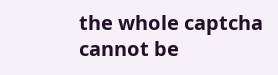the whole captcha cannot be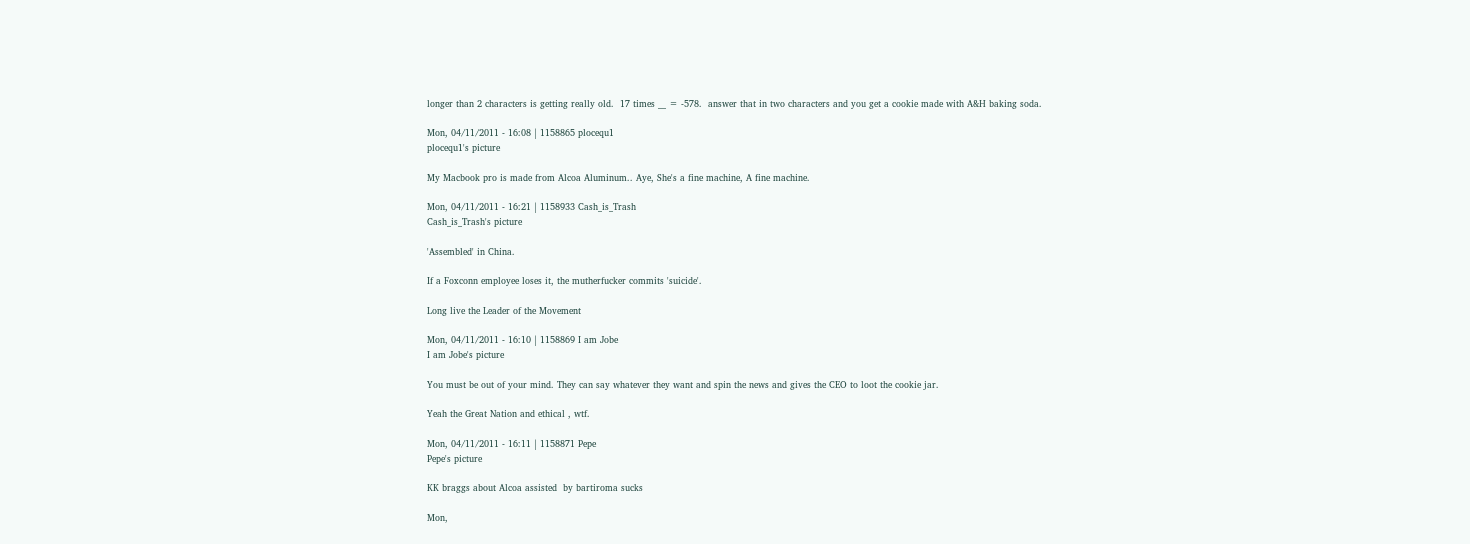longer than 2 characters is getting really old.  17 times __ = -578.  answer that in two characters and you get a cookie made with A&H baking soda.

Mon, 04/11/2011 - 16:08 | 1158865 plocequ1
plocequ1's picture

My Macbook pro is made from Alcoa Aluminum.. Aye, She's a fine machine, A fine machine.

Mon, 04/11/2011 - 16:21 | 1158933 Cash_is_Trash
Cash_is_Trash's picture

'Assembled' in China.

If a Foxconn employee loses it, the mutherfucker commits 'suicide'.

Long live the Leader of the Movement

Mon, 04/11/2011 - 16:10 | 1158869 I am Jobe
I am Jobe's picture

You must be out of your mind. They can say whatever they want and spin the news and gives the CEO to loot the cookie jar.

Yeah the Great Nation and ethical , wtf.

Mon, 04/11/2011 - 16:11 | 1158871 Pepe
Pepe's picture

KK braggs about Alcoa assisted  by bartiroma sucks

Mon,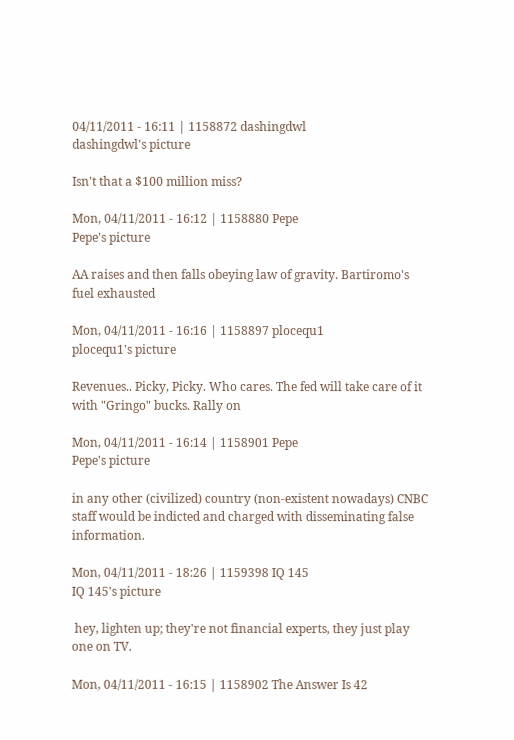04/11/2011 - 16:11 | 1158872 dashingdwl
dashingdwl's picture

Isn't that a $100 million miss?

Mon, 04/11/2011 - 16:12 | 1158880 Pepe
Pepe's picture

AA raises and then falls obeying law of gravity. Bartiromo's fuel exhausted

Mon, 04/11/2011 - 16:16 | 1158897 plocequ1
plocequ1's picture

Revenues.. Picky, Picky. Who cares. The fed will take care of it with "Gringo" bucks. Rally on

Mon, 04/11/2011 - 16:14 | 1158901 Pepe
Pepe's picture

in any other (civilized) country (non-existent nowadays) CNBC staff would be indicted and charged with disseminating false information.

Mon, 04/11/2011 - 18:26 | 1159398 IQ 145
IQ 145's picture

 hey, lighten up; they're not financial experts, they just play one on TV.

Mon, 04/11/2011 - 16:15 | 1158902 The Answer Is 42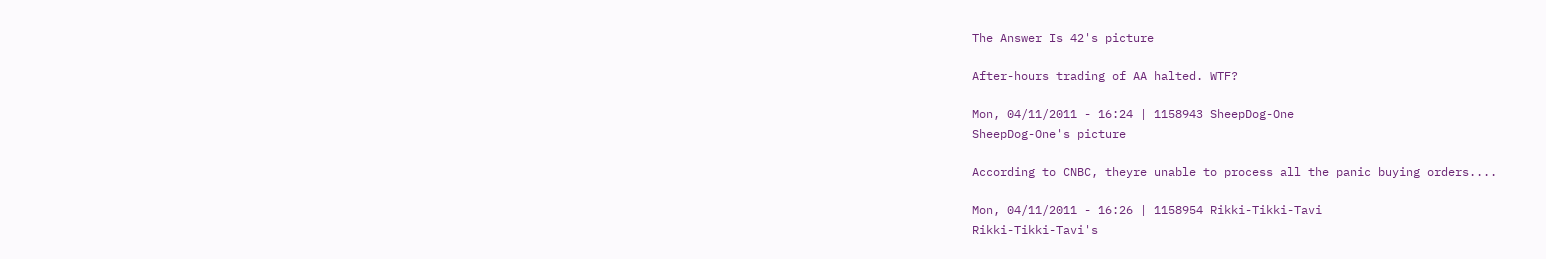The Answer Is 42's picture

After-hours trading of AA halted. WTF?

Mon, 04/11/2011 - 16:24 | 1158943 SheepDog-One
SheepDog-One's picture

According to CNBC, theyre unable to process all the panic buying orders....

Mon, 04/11/2011 - 16:26 | 1158954 Rikki-Tikki-Tavi
Rikki-Tikki-Tavi's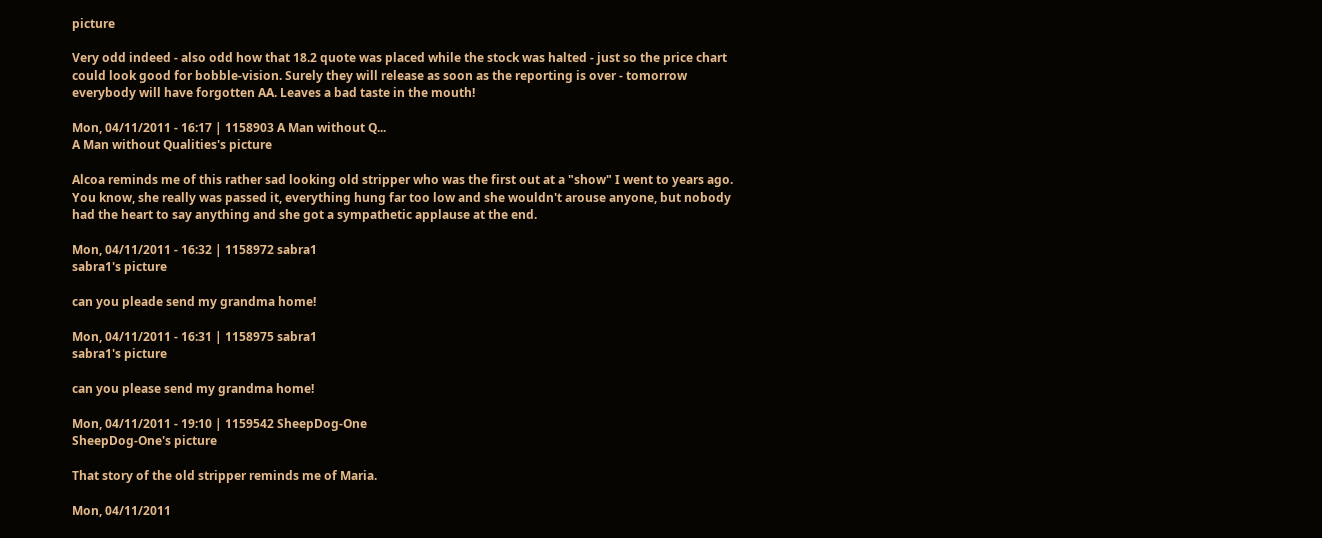picture

Very odd indeed - also odd how that 18.2 quote was placed while the stock was halted - just so the price chart could look good for bobble-vision. Surely they will release as soon as the reporting is over - tomorrow everybody will have forgotten AA. Leaves a bad taste in the mouth!

Mon, 04/11/2011 - 16:17 | 1158903 A Man without Q...
A Man without Qualities's picture

Alcoa reminds me of this rather sad looking old stripper who was the first out at a "show" I went to years ago.  You know, she really was passed it, everything hung far too low and she wouldn't arouse anyone, but nobody had the heart to say anything and she got a sympathetic applause at the end.

Mon, 04/11/2011 - 16:32 | 1158972 sabra1
sabra1's picture

can you pleade send my grandma home!

Mon, 04/11/2011 - 16:31 | 1158975 sabra1
sabra1's picture

can you please send my grandma home!

Mon, 04/11/2011 - 19:10 | 1159542 SheepDog-One
SheepDog-One's picture

That story of the old stripper reminds me of Maria.

Mon, 04/11/2011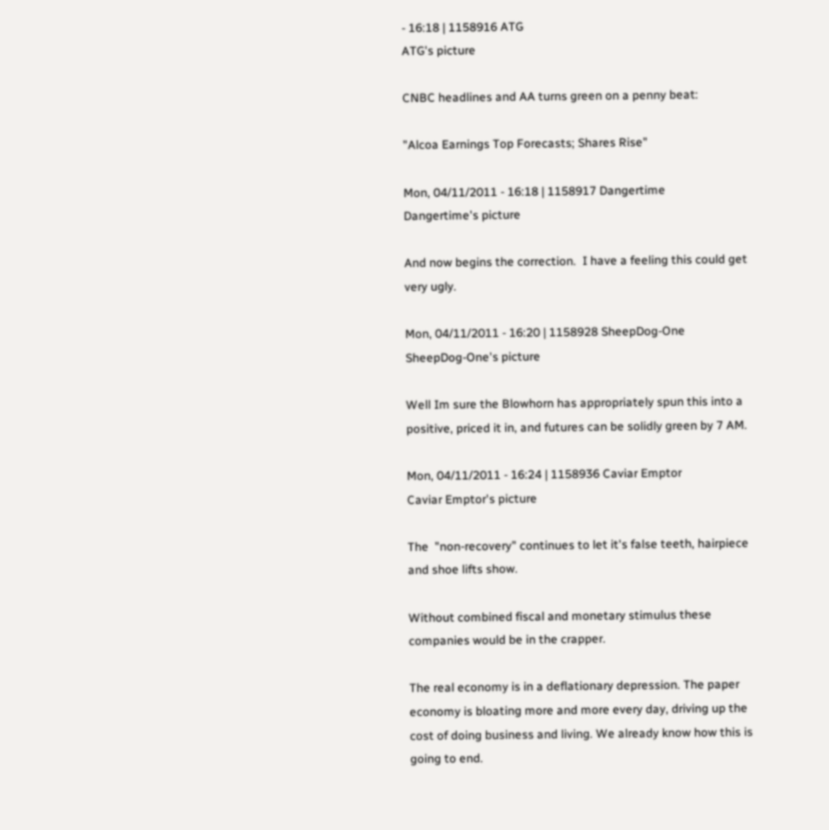- 16:18 | 1158916 ATG
ATG's picture

CNBC headlines and AA turns green on a penny beat:

"Alcoa Earnings Top Forecasts; Shares Rise"

Mon, 04/11/2011 - 16:18 | 1158917 Dangertime
Dangertime's picture

And now begins the correction.  I have a feeling this could get very ugly.

Mon, 04/11/2011 - 16:20 | 1158928 SheepDog-One
SheepDog-One's picture

Well Im sure the Blowhorn has appropriately spun this into a positive, priced it in, and futures can be solidly green by 7 AM.

Mon, 04/11/2011 - 16:24 | 1158936 Caviar Emptor
Caviar Emptor's picture

The  "non-recovery" continues to let it's false teeth, hairpiece and shoe lifts show.

Without combined fiscal and monetary stimulus these companies would be in the crapper.

The real economy is in a deflationary depression. The paper economy is bloating more and more every day, driving up the cost of doing business and living. We already know how this is going to end.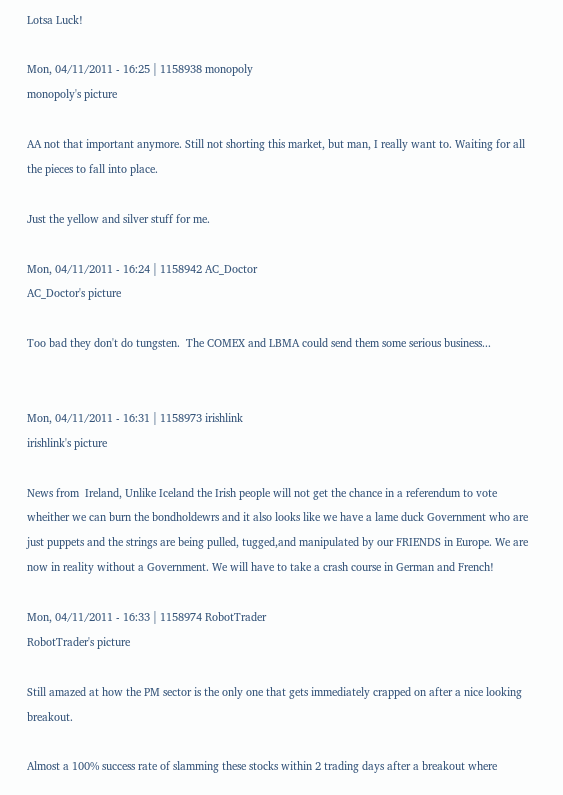Lotsa Luck!

Mon, 04/11/2011 - 16:25 | 1158938 monopoly
monopoly's picture

AA not that important anymore. Still not shorting this market, but man, I really want to. Waiting for all the pieces to fall into place.

Just the yellow and silver stuff for me.

Mon, 04/11/2011 - 16:24 | 1158942 AC_Doctor
AC_Doctor's picture

Too bad they don't do tungsten.  The COMEX and LBMA could send them some serious business...


Mon, 04/11/2011 - 16:31 | 1158973 irishlink
irishlink's picture

News from  Ireland, Unlike Iceland the Irish people will not get the chance in a referendum to vote wheither we can burn the bondholdewrs and it also looks like we have a lame duck Government who are just puppets and the strings are being pulled, tugged,and manipulated by our FRIENDS in Europe. We are now in reality without a Government. We will have to take a crash course in German and French!

Mon, 04/11/2011 - 16:33 | 1158974 RobotTrader
RobotTrader's picture

Still amazed at how the PM sector is the only one that gets immediately crapped on after a nice looking breakout.

Almost a 100% success rate of slamming these stocks within 2 trading days after a breakout where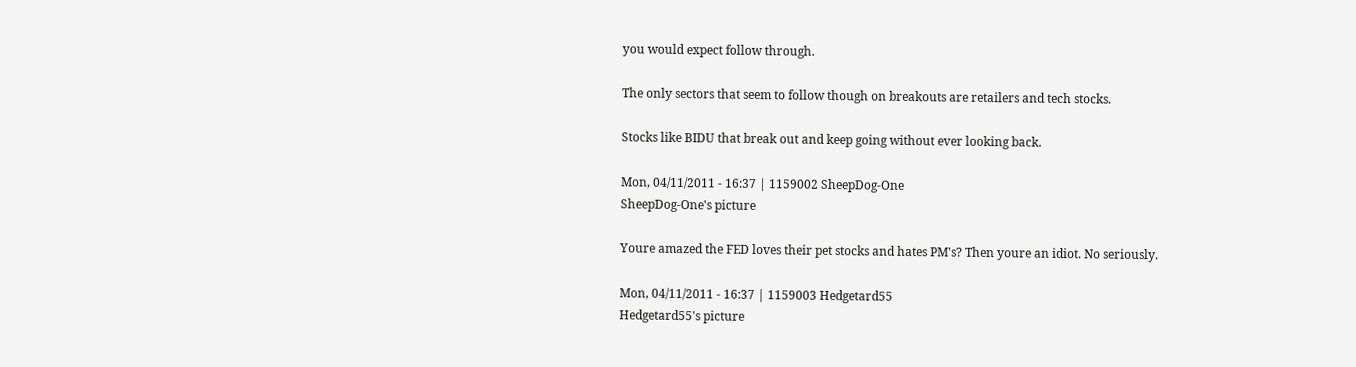you would expect follow through.

The only sectors that seem to follow though on breakouts are retailers and tech stocks.

Stocks like BIDU that break out and keep going without ever looking back.

Mon, 04/11/2011 - 16:37 | 1159002 SheepDog-One
SheepDog-One's picture

Youre amazed the FED loves their pet stocks and hates PM's? Then youre an idiot. No seriously.

Mon, 04/11/2011 - 16:37 | 1159003 Hedgetard55
Hedgetard55's picture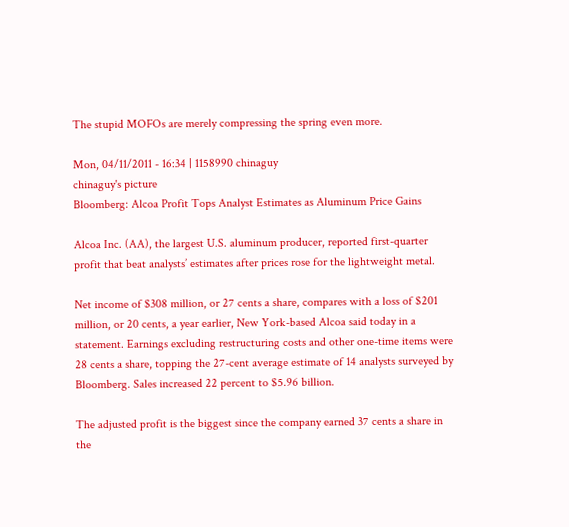The stupid MOFOs are merely compressing the spring even more.

Mon, 04/11/2011 - 16:34 | 1158990 chinaguy
chinaguy's picture
Bloomberg: Alcoa Profit Tops Analyst Estimates as Aluminum Price Gains

Alcoa Inc. (AA), the largest U.S. aluminum producer, reported first-quarter profit that beat analysts’ estimates after prices rose for the lightweight metal.

Net income of $308 million, or 27 cents a share, compares with a loss of $201 million, or 20 cents, a year earlier, New York-based Alcoa said today in a statement. Earnings excluding restructuring costs and other one-time items were 28 cents a share, topping the 27-cent average estimate of 14 analysts surveyed by Bloomberg. Sales increased 22 percent to $5.96 billion.

The adjusted profit is the biggest since the company earned 37 cents a share in the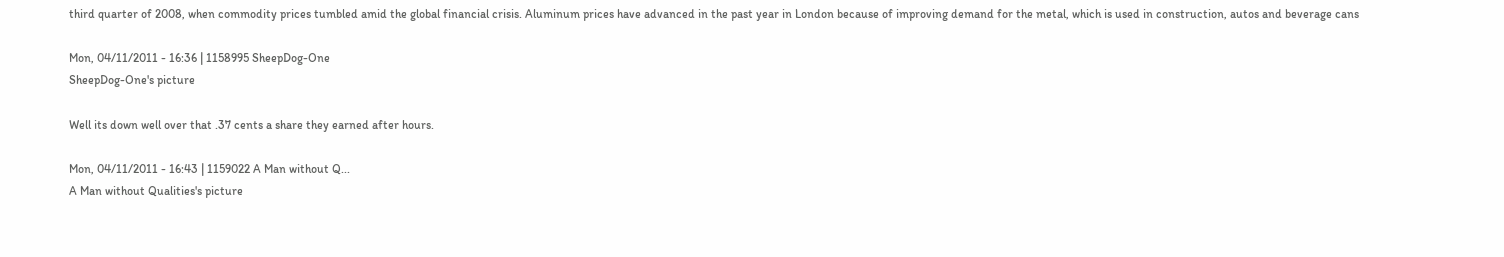third quarter of 2008, when commodity prices tumbled amid the global financial crisis. Aluminum prices have advanced in the past year in London because of improving demand for the metal, which is used in construction, autos and beverage cans

Mon, 04/11/2011 - 16:36 | 1158995 SheepDog-One
SheepDog-One's picture

Well its down well over that .37 cents a share they earned after hours.

Mon, 04/11/2011 - 16:43 | 1159022 A Man without Q...
A Man without Qualities's picture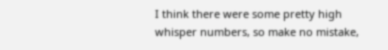I think there were some pretty high whisper numbers, so make no mistake,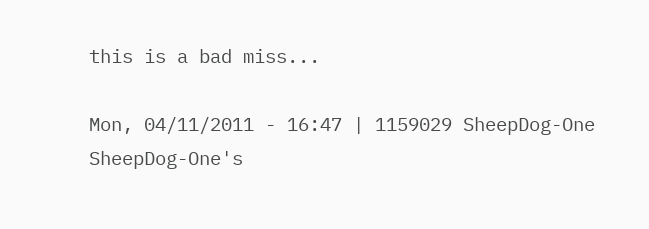this is a bad miss...

Mon, 04/11/2011 - 16:47 | 1159029 SheepDog-One
SheepDog-One's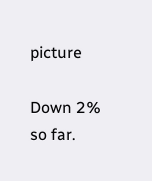picture

Down 2% so far.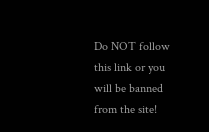Do NOT follow this link or you will be banned from the site!